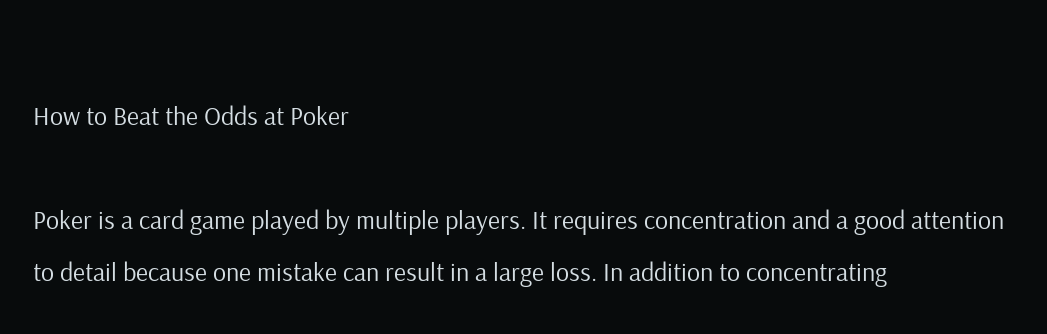How to Beat the Odds at Poker

Poker is a card game played by multiple players. It requires concentration and a good attention to detail because one mistake can result in a large loss. In addition to concentrating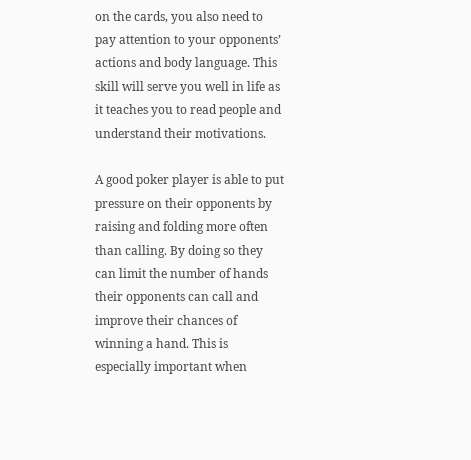on the cards, you also need to pay attention to your opponents’ actions and body language. This skill will serve you well in life as it teaches you to read people and understand their motivations.

A good poker player is able to put pressure on their opponents by raising and folding more often than calling. By doing so they can limit the number of hands their opponents can call and improve their chances of winning a hand. This is especially important when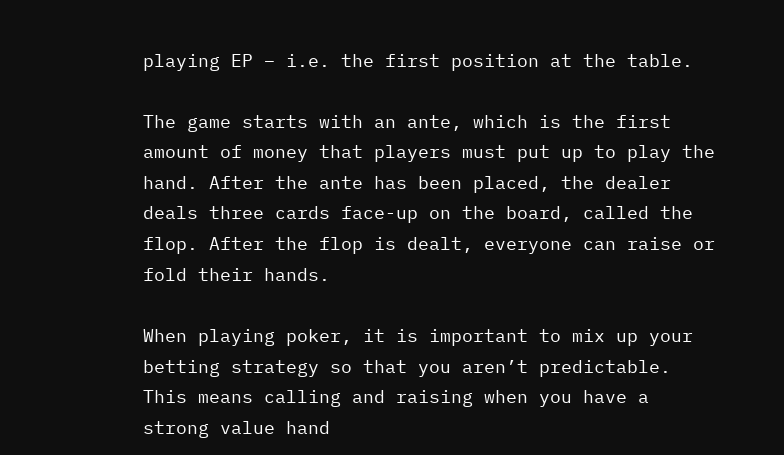playing EP – i.e. the first position at the table.

The game starts with an ante, which is the first amount of money that players must put up to play the hand. After the ante has been placed, the dealer deals three cards face-up on the board, called the flop. After the flop is dealt, everyone can raise or fold their hands.

When playing poker, it is important to mix up your betting strategy so that you aren’t predictable. This means calling and raising when you have a strong value hand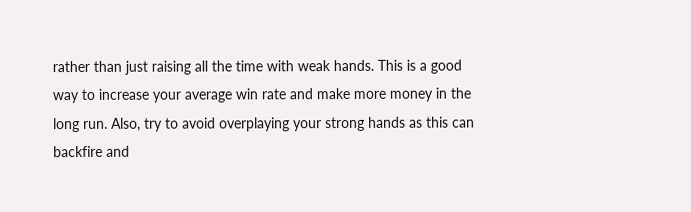rather than just raising all the time with weak hands. This is a good way to increase your average win rate and make more money in the long run. Also, try to avoid overplaying your strong hands as this can backfire and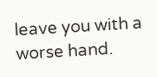leave you with a worse hand.